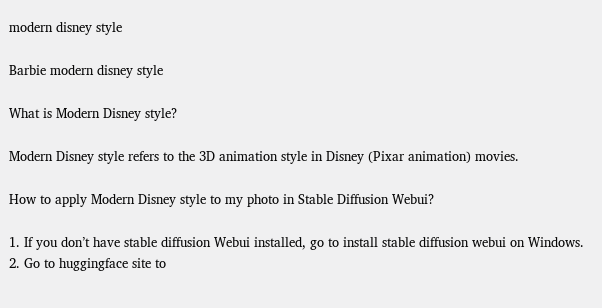modern disney style

Barbie modern disney style

What is Modern Disney style?

Modern Disney style refers to the 3D animation style in Disney (Pixar animation) movies.

How to apply Modern Disney style to my photo in Stable Diffusion Webui?

1. If you don’t have stable diffusion Webui installed, go to install stable diffusion webui on Windows.
2. Go to huggingface site to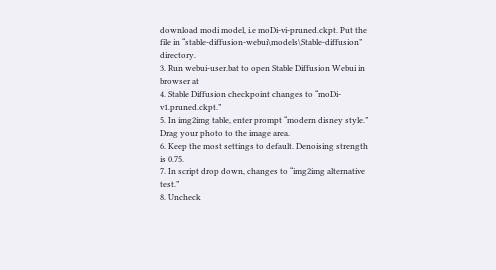download modi model, i.e moDi-vi-pruned.ckpt. Put the file in “stable-diffusion-webui\models\Stable-diffusion” directory.
3. Run webui-user.bat to open Stable Diffusion Webui in browser at
4. Stable Diffusion checkpoint changes to “moDi-v1.pruned.ckpt.”
5. In img2img table, enter prompt “modern disney style.” Drag your photo to the image area.
6. Keep the most settings to default. Denoising strength is 0.75.
7. In script drop down, changes to “img2img alternative test.”
8. Uncheck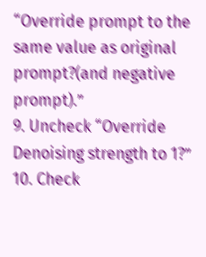“Override prompt to the same value as original prompt?(and negative prompt).”
9. Uncheck “Override Denoising strength to 1?”
10. Check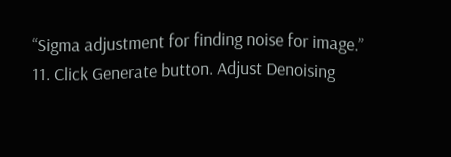“Sigma adjustment for finding noise for image.”
11. Click Generate button. Adjust Denoising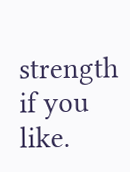strength if you like.